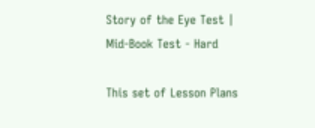Story of the Eye Test | Mid-Book Test - Hard

This set of Lesson Plans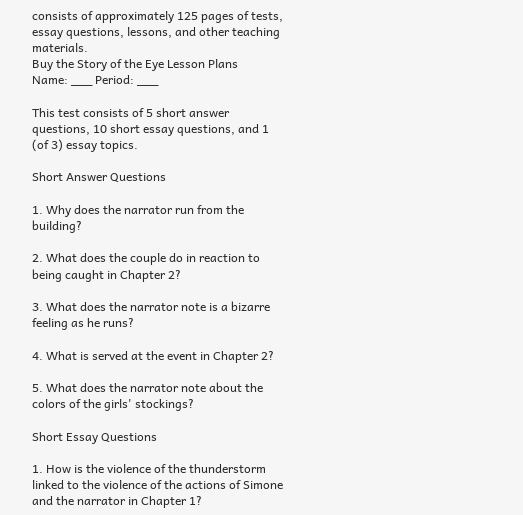consists of approximately 125 pages of tests, essay questions, lessons, and other teaching materials.
Buy the Story of the Eye Lesson Plans
Name: ___ Period: ___

This test consists of 5 short answer questions, 10 short essay questions, and 1 (of 3) essay topics.

Short Answer Questions

1. Why does the narrator run from the building?

2. What does the couple do in reaction to being caught in Chapter 2?

3. What does the narrator note is a bizarre feeling as he runs?

4. What is served at the event in Chapter 2?

5. What does the narrator note about the colors of the girls' stockings?

Short Essay Questions

1. How is the violence of the thunderstorm linked to the violence of the actions of Simone and the narrator in Chapter 1?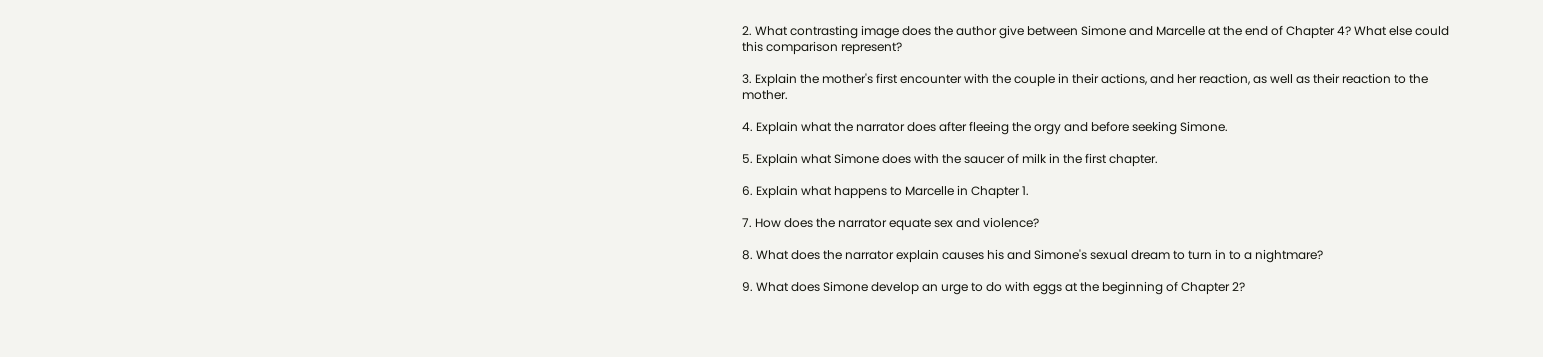2. What contrasting image does the author give between Simone and Marcelle at the end of Chapter 4? What else could this comparison represent?

3. Explain the mother's first encounter with the couple in their actions, and her reaction, as well as their reaction to the mother.

4. Explain what the narrator does after fleeing the orgy and before seeking Simone.

5. Explain what Simone does with the saucer of milk in the first chapter.

6. Explain what happens to Marcelle in Chapter 1.

7. How does the narrator equate sex and violence?

8. What does the narrator explain causes his and Simone's sexual dream to turn in to a nightmare?

9. What does Simone develop an urge to do with eggs at the beginning of Chapter 2?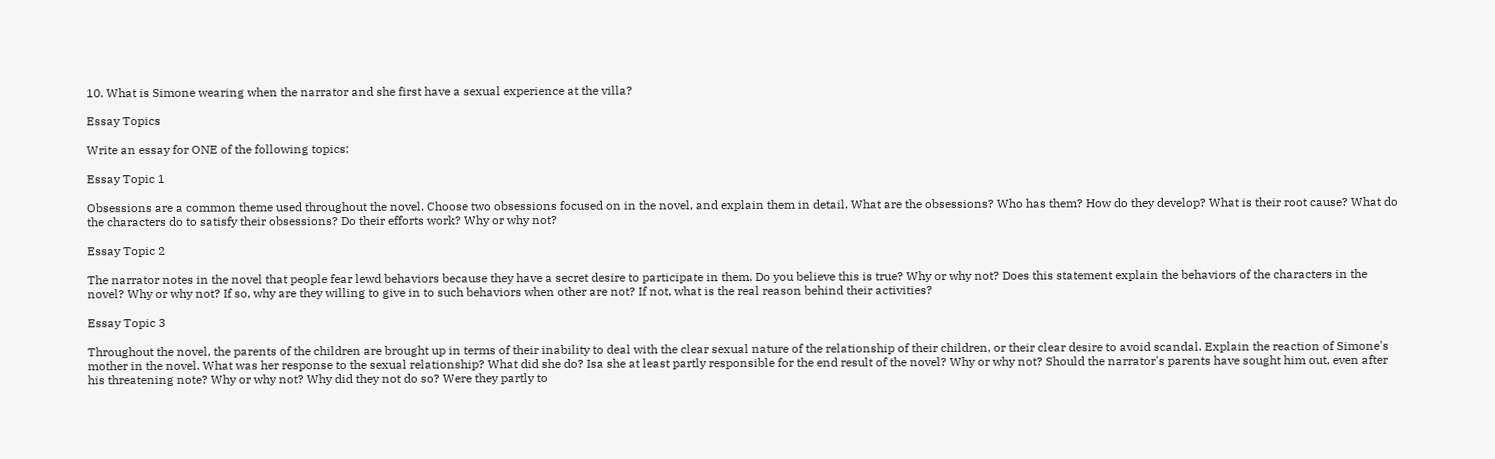10. What is Simone wearing when the narrator and she first have a sexual experience at the villa?

Essay Topics

Write an essay for ONE of the following topics:

Essay Topic 1

Obsessions are a common theme used throughout the novel. Choose two obsessions focused on in the novel, and explain them in detail. What are the obsessions? Who has them? How do they develop? What is their root cause? What do the characters do to satisfy their obsessions? Do their efforts work? Why or why not?

Essay Topic 2

The narrator notes in the novel that people fear lewd behaviors because they have a secret desire to participate in them. Do you believe this is true? Why or why not? Does this statement explain the behaviors of the characters in the novel? Why or why not? If so, why are they willing to give in to such behaviors when other are not? If not, what is the real reason behind their activities?

Essay Topic 3

Throughout the novel, the parents of the children are brought up in terms of their inability to deal with the clear sexual nature of the relationship of their children, or their clear desire to avoid scandal. Explain the reaction of Simone's mother in the novel. What was her response to the sexual relationship? What did she do? Isa she at least partly responsible for the end result of the novel? Why or why not? Should the narrator's parents have sought him out, even after his threatening note? Why or why not? Why did they not do so? Were they partly to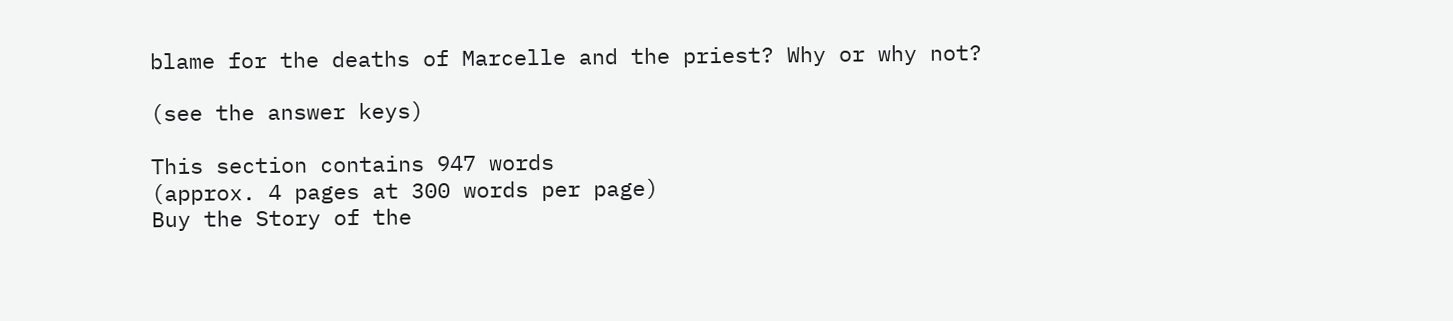blame for the deaths of Marcelle and the priest? Why or why not?

(see the answer keys)

This section contains 947 words
(approx. 4 pages at 300 words per page)
Buy the Story of the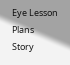Eye Lesson Plans
Story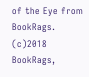of the Eye from BookRags. (c)2018 BookRags,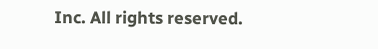Inc. All rights reserved.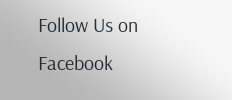Follow Us on Facebook